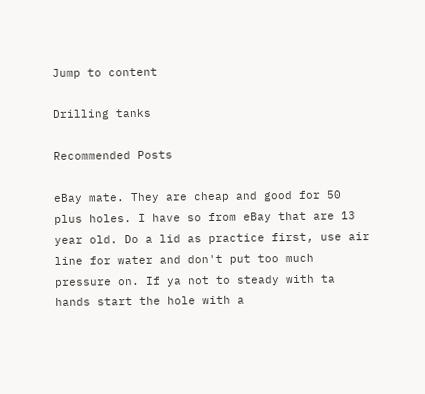Jump to content

Drilling tanks

Recommended Posts

eBay mate. They are cheap and good for 50 plus holes. I have so from eBay that are 13 year old. Do a lid as practice first, use air line for water and don't put too much pressure on. If ya not to steady with ta hands start the hole with a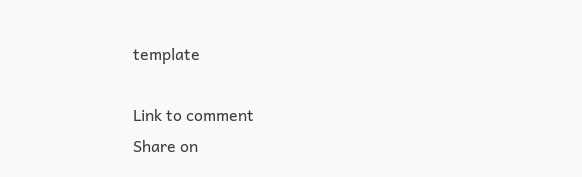template

Link to comment
Share on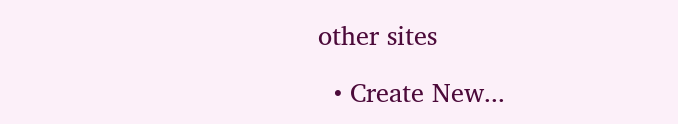other sites

  • Create New...